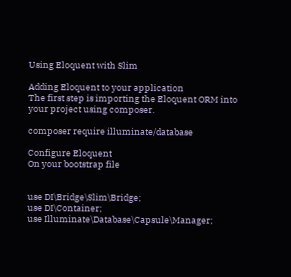Using Eloquent with Slim

Adding Eloquent to your application
The first step is importing the Eloquent ORM into your project using composer.

composer require illuminate/database

Configure Eloquent
On your bootstrap file


use DI\Bridge\Slim\Bridge;
use DI\Container;
use Illuminate\Database\Capsule\Manager;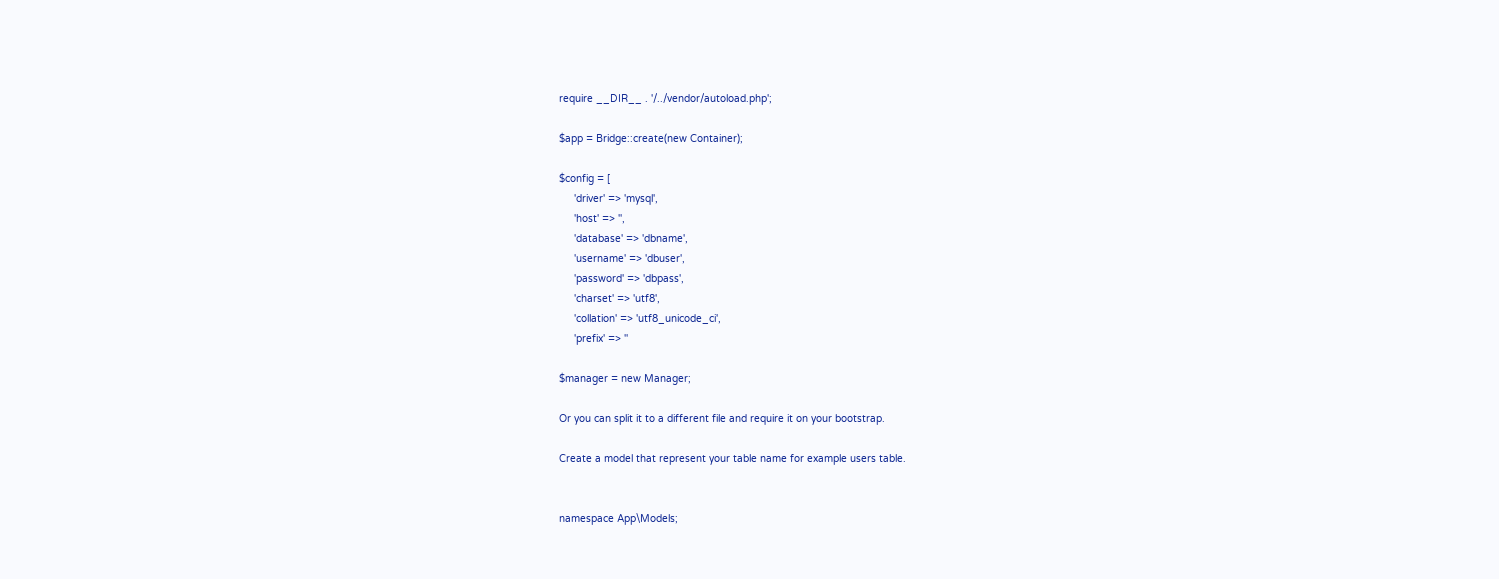require __DIR__ . '/../vendor/autoload.php';

$app = Bridge::create(new Container);

$config = [
     'driver' => 'mysql',
     'host' => '',
     'database' => 'dbname',
     'username' => 'dbuser',
     'password' => 'dbpass',
     'charset' => 'utf8',
     'collation' => 'utf8_unicode_ci',
     'prefix' => ''

$manager = new Manager;

Or you can split it to a different file and require it on your bootstrap.

Create a model that represent your table name for example users table.


namespace App\Models;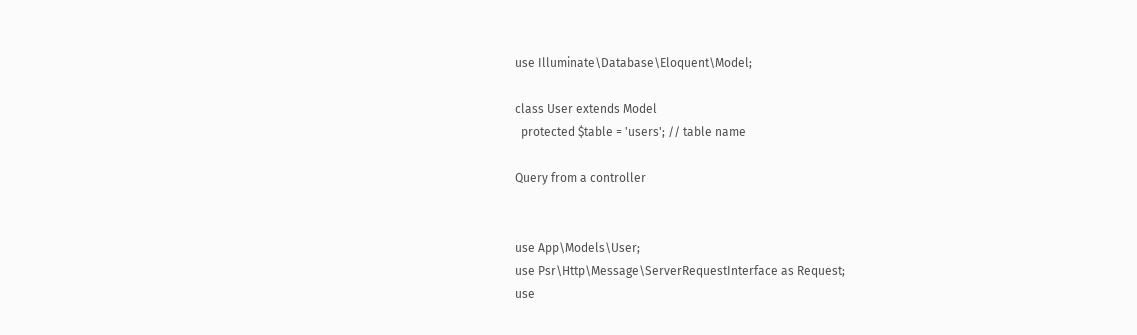use Illuminate\Database\Eloquent\Model;

class User extends Model
  protected $table = 'users'; // table name

Query from a controller


use App\Models\User;
use Psr\Http\Message\ServerRequestInterface as Request;
use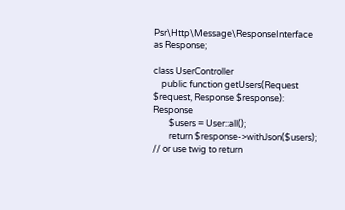Psr\Http\Message\ResponseInterface as Response;

class UserController
    public function getUsers(Request $request, Response $response): Response
        $users = User::all();
        return $response->withJson($users); // or use twig to return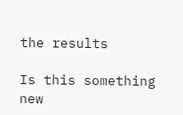the results

Is this something new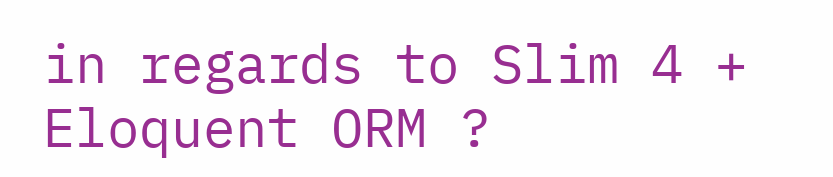in regards to Slim 4 + Eloquent ORM ?